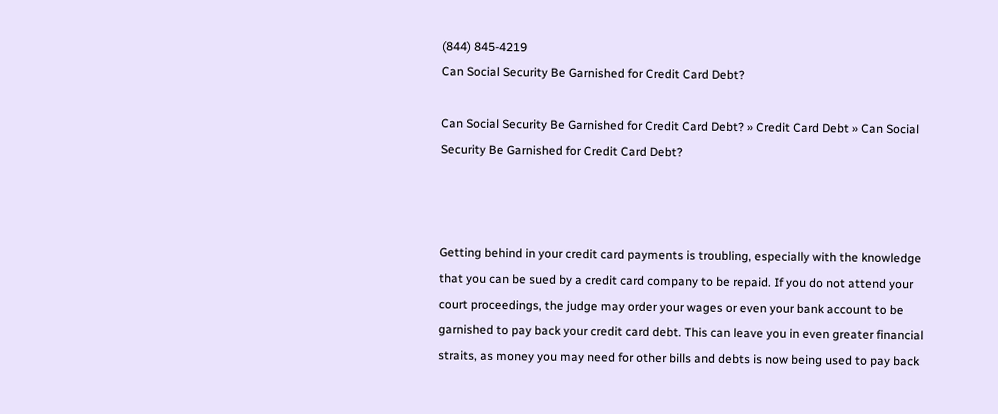(844) 845-4219
Can Social Security Be Garnished for Credit Card Debt?

Can Social Security Be Garnished for Credit Card Debt? » Credit Card Debt » Can Social Security Be Garnished for Credit Card Debt?



Getting behind in your credit card payments is troubling, especially with the knowledge that you can be sued by a credit card company to be repaid. If you do not attend your court proceedings, the judge may order your wages or even your bank account to be garnished to pay back your credit card debt. This can leave you in even greater financial straits, as money you may need for other bills and debts is now being used to pay back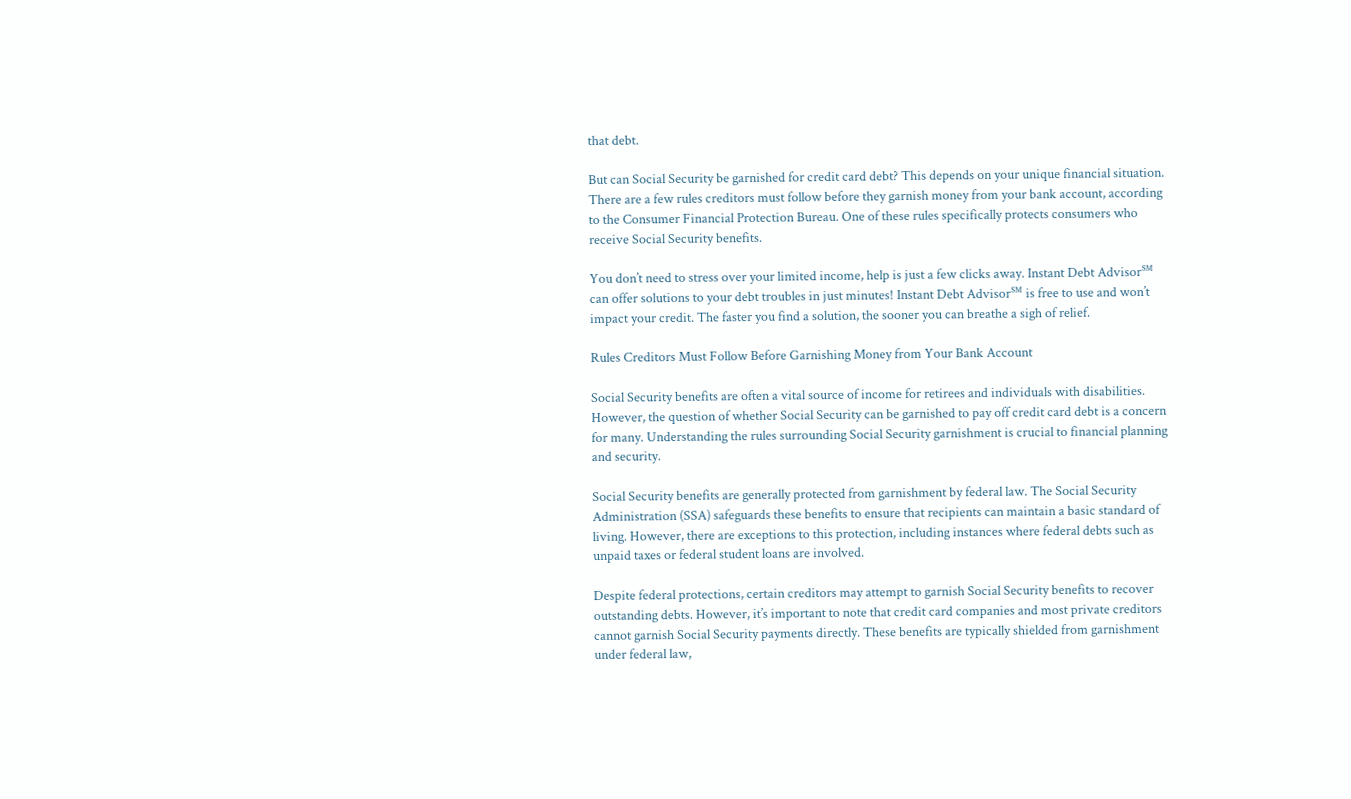that debt.

But can Social Security be garnished for credit card debt? This depends on your unique financial situation. There are a few rules creditors must follow before they garnish money from your bank account, according to the Consumer Financial Protection Bureau. One of these rules specifically protects consumers who receive Social Security benefits.

You don’t need to stress over your limited income, help is just a few clicks away. Instant Debt Advisor℠ can offer solutions to your debt troubles in just minutes! Instant Debt Advisor℠ is free to use and won’t impact your credit. The faster you find a solution, the sooner you can breathe a sigh of relief.

Rules Creditors Must Follow Before Garnishing Money from Your Bank Account

Social Security benefits are often a vital source of income for retirees and individuals with disabilities. However, the question of whether Social Security can be garnished to pay off credit card debt is a concern for many. Understanding the rules surrounding Social Security garnishment is crucial to financial planning and security.

Social Security benefits are generally protected from garnishment by federal law. The Social Security Administration (SSA) safeguards these benefits to ensure that recipients can maintain a basic standard of living. However, there are exceptions to this protection, including instances where federal debts such as unpaid taxes or federal student loans are involved.

Despite federal protections, certain creditors may attempt to garnish Social Security benefits to recover outstanding debts. However, it’s important to note that credit card companies and most private creditors cannot garnish Social Security payments directly. These benefits are typically shielded from garnishment under federal law,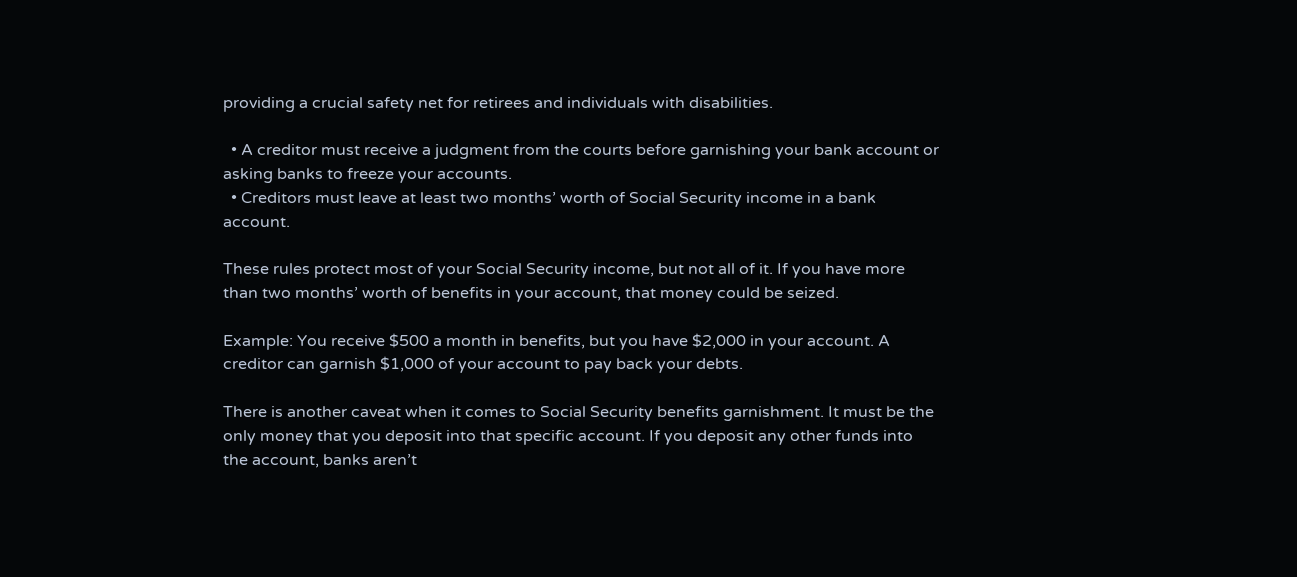providing a crucial safety net for retirees and individuals with disabilities.

  • A creditor must receive a judgment from the courts before garnishing your bank account or asking banks to freeze your accounts.
  • Creditors must leave at least two months’ worth of Social Security income in a bank account.

These rules protect most of your Social Security income, but not all of it. If you have more than two months’ worth of benefits in your account, that money could be seized.

Example: You receive $500 a month in benefits, but you have $2,000 in your account. A creditor can garnish $1,000 of your account to pay back your debts.

There is another caveat when it comes to Social Security benefits garnishment. It must be the only money that you deposit into that specific account. If you deposit any other funds into the account, banks aren’t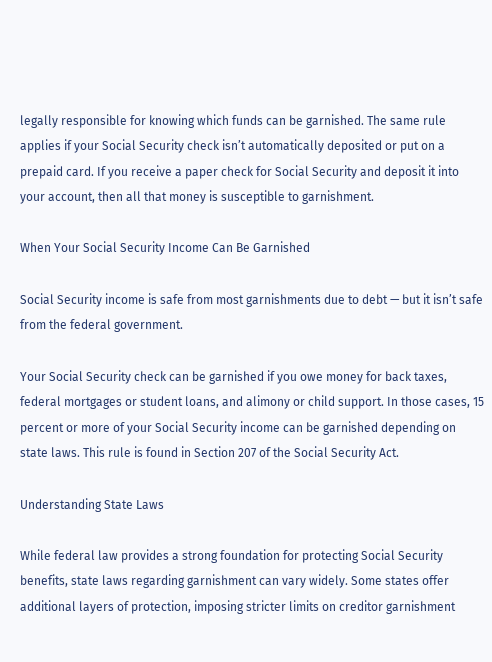legally responsible for knowing which funds can be garnished. The same rule applies if your Social Security check isn’t automatically deposited or put on a prepaid card. If you receive a paper check for Social Security and deposit it into your account, then all that money is susceptible to garnishment.

When Your Social Security Income Can Be Garnished

Social Security income is safe from most garnishments due to debt — but it isn’t safe from the federal government.

Your Social Security check can be garnished if you owe money for back taxes, federal mortgages or student loans, and alimony or child support. In those cases, 15 percent or more of your Social Security income can be garnished depending on state laws. This rule is found in Section 207 of the Social Security Act.

Understanding State Laws

While federal law provides a strong foundation for protecting Social Security benefits, state laws regarding garnishment can vary widely. Some states offer additional layers of protection, imposing stricter limits on creditor garnishment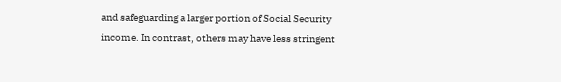and safeguarding a larger portion of Social Security income. In contrast, others may have less stringent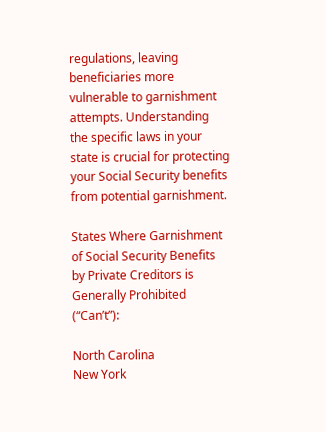regulations, leaving beneficiaries more vulnerable to garnishment attempts. Understanding the specific laws in your state is crucial for protecting your Social Security benefits from potential garnishment.

States Where Garnishment of Social Security Benefits by Private Creditors is Generally Prohibited (“Can’t”):

North Carolina
New York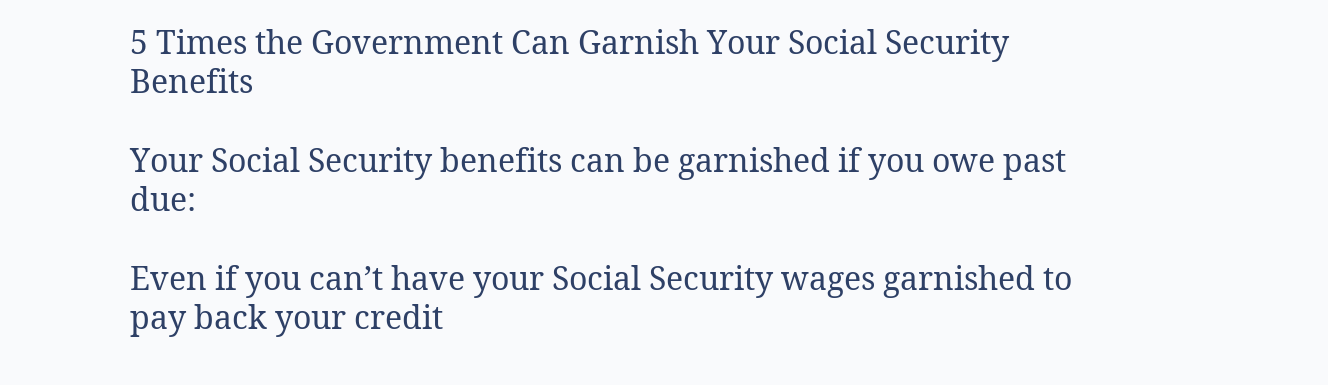5 Times the Government Can Garnish Your Social Security Benefits

Your Social Security benefits can be garnished if you owe past due:

Even if you can’t have your Social Security wages garnished to pay back your credit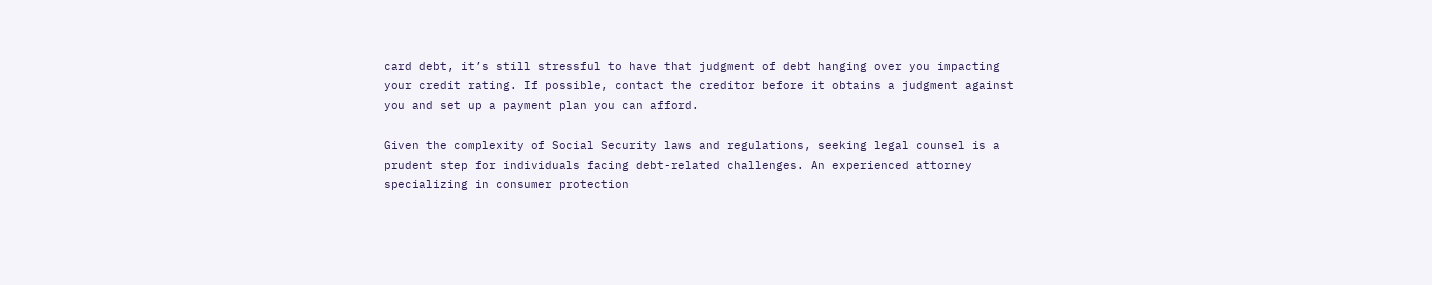card debt, it’s still stressful to have that judgment of debt hanging over you impacting your credit rating. If possible, contact the creditor before it obtains a judgment against you and set up a payment plan you can afford.

Given the complexity of Social Security laws and regulations, seeking legal counsel is a prudent step for individuals facing debt-related challenges. An experienced attorney specializing in consumer protection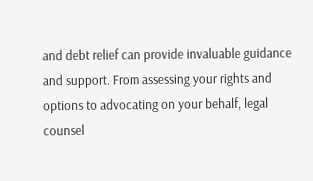and debt relief can provide invaluable guidance and support. From assessing your rights and options to advocating on your behalf, legal counsel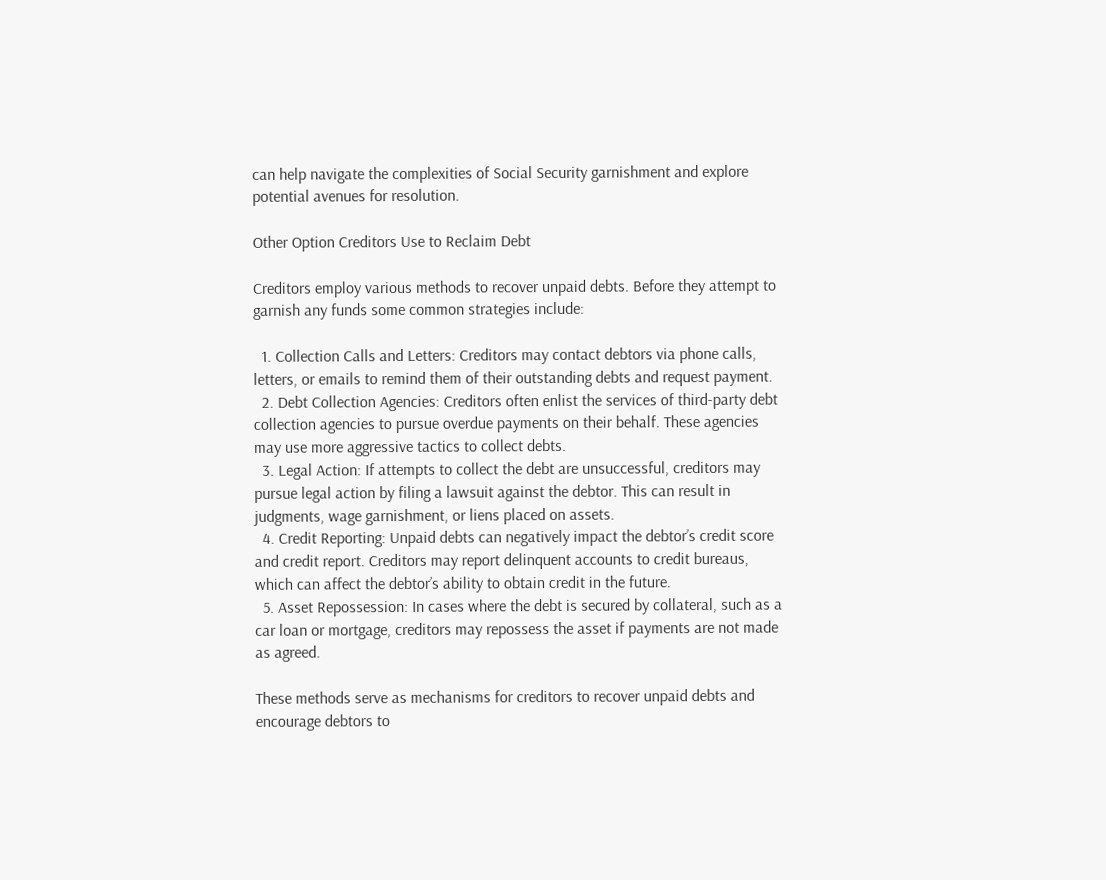can help navigate the complexities of Social Security garnishment and explore potential avenues for resolution.

Other Option Creditors Use to Reclaim Debt

Creditors employ various methods to recover unpaid debts. Before they attempt to garnish any funds some common strategies include:

  1. Collection Calls and Letters: Creditors may contact debtors via phone calls, letters, or emails to remind them of their outstanding debts and request payment.
  2. Debt Collection Agencies: Creditors often enlist the services of third-party debt collection agencies to pursue overdue payments on their behalf. These agencies may use more aggressive tactics to collect debts.
  3. Legal Action: If attempts to collect the debt are unsuccessful, creditors may pursue legal action by filing a lawsuit against the debtor. This can result in judgments, wage garnishment, or liens placed on assets.
  4. Credit Reporting: Unpaid debts can negatively impact the debtor’s credit score and credit report. Creditors may report delinquent accounts to credit bureaus, which can affect the debtor’s ability to obtain credit in the future.
  5. Asset Repossession: In cases where the debt is secured by collateral, such as a car loan or mortgage, creditors may repossess the asset if payments are not made as agreed.

These methods serve as mechanisms for creditors to recover unpaid debts and encourage debtors to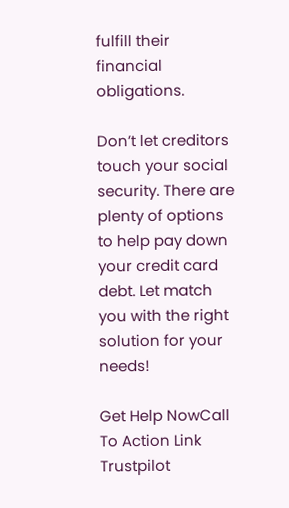fulfill their financial obligations.

Don’t let creditors touch your social security. There are plenty of options to help pay down your credit card debt. Let match you with the right solution for your needs!

Get Help NowCall To Action Link Trustpilot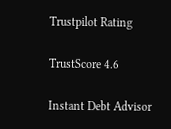Trustpilot Rating

TrustScore 4.6

Instant Debt Advisor